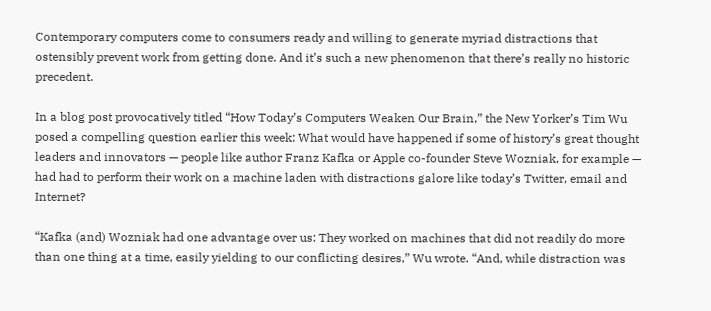Contemporary computers come to consumers ready and willing to generate myriad distractions that ostensibly prevent work from getting done. And it’s such a new phenomenon that there’s really no historic precedent.

In a blog post provocatively titled “How Today’s Computers Weaken Our Brain,” the New Yorker’s Tim Wu posed a compelling question earlier this week: What would have happened if some of history’s great thought leaders and innovators — people like author Franz Kafka or Apple co-founder Steve Wozniak, for example — had had to perform their work on a machine laden with distractions galore like today’s Twitter, email and Internet?

“Kafka (and) Wozniak had one advantage over us: They worked on machines that did not readily do more than one thing at a time, easily yielding to our conflicting desires,” Wu wrote. “And, while distraction was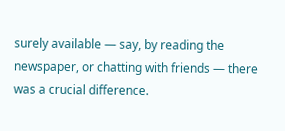surely available — say, by reading the newspaper, or chatting with friends — there was a crucial difference.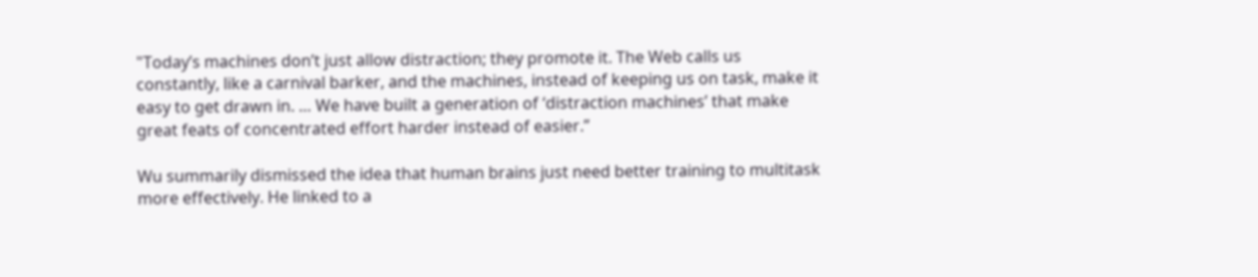"Today’s machines don’t just allow distraction; they promote it. The Web calls us constantly, like a carnival barker, and the machines, instead of keeping us on task, make it easy to get drawn in. … We have built a generation of ‘distraction machines’ that make great feats of concentrated effort harder instead of easier.”

Wu summarily dismissed the idea that human brains just need better training to multitask more effectively. He linked to a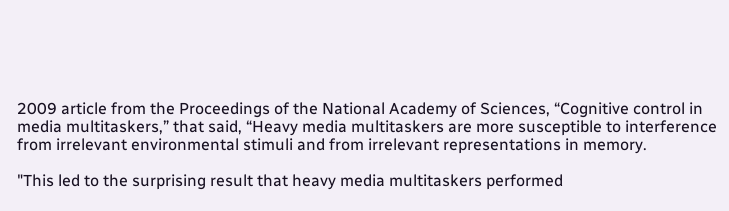2009 article from the Proceedings of the National Academy of Sciences, “Cognitive control in media multitaskers,” that said, “Heavy media multitaskers are more susceptible to interference from irrelevant environmental stimuli and from irrelevant representations in memory.

"This led to the surprising result that heavy media multitaskers performed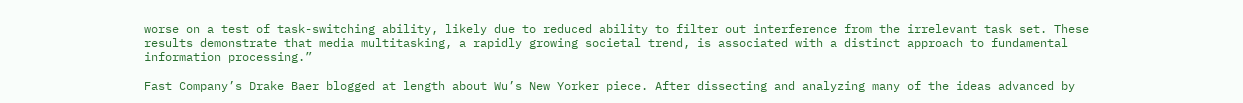worse on a test of task-switching ability, likely due to reduced ability to filter out interference from the irrelevant task set. These results demonstrate that media multitasking, a rapidly growing societal trend, is associated with a distinct approach to fundamental information processing.”

Fast Company’s Drake Baer blogged at length about Wu’s New Yorker piece. After dissecting and analyzing many of the ideas advanced by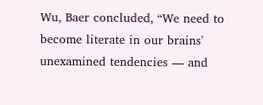Wu, Baer concluded, “We need to become literate in our brains' unexamined tendencies — and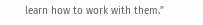learn how to work with them.”